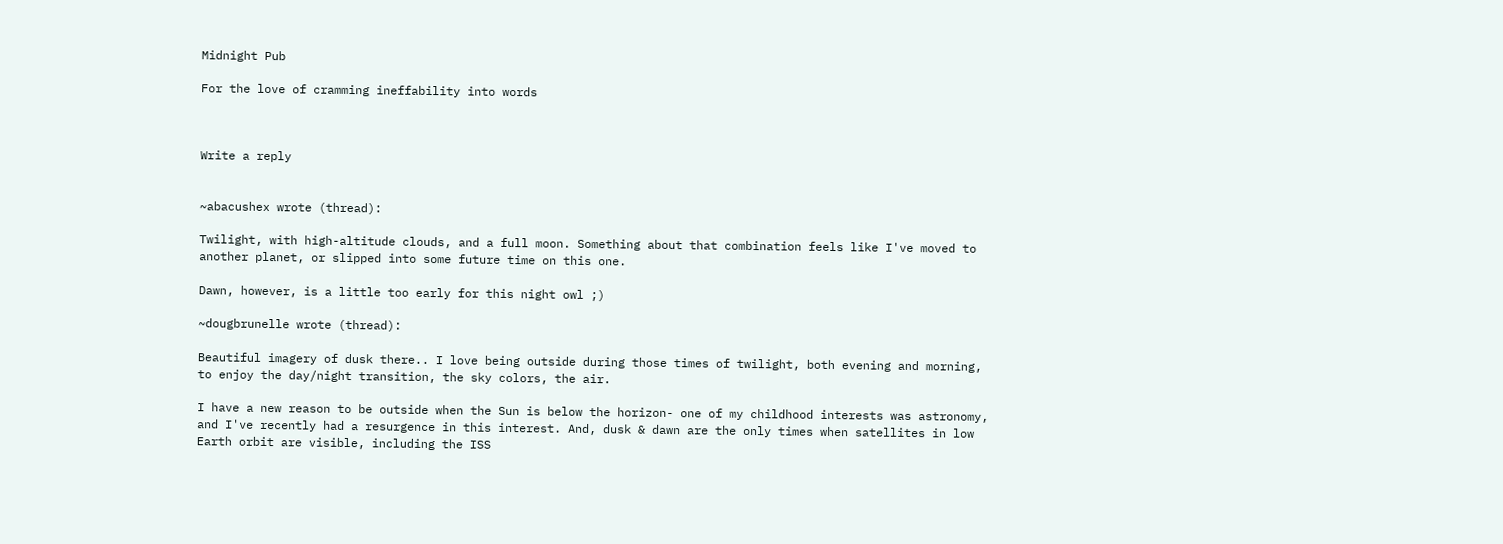Midnight Pub

For the love of cramming ineffability into words



Write a reply


~abacushex wrote (thread):

Twilight, with high-altitude clouds, and a full moon. Something about that combination feels like I've moved to another planet, or slipped into some future time on this one.

Dawn, however, is a little too early for this night owl ;)

~dougbrunelle wrote (thread):

Beautiful imagery of dusk there.. I love being outside during those times of twilight, both evening and morning, to enjoy the day/night transition, the sky colors, the air.

I have a new reason to be outside when the Sun is below the horizon- one of my childhood interests was astronomy, and I've recently had a resurgence in this interest. And, dusk & dawn are the only times when satellites in low Earth orbit are visible, including the ISS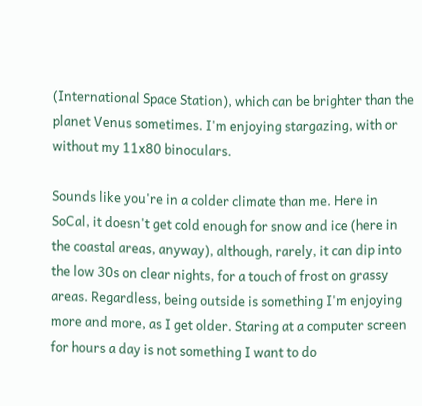(International Space Station), which can be brighter than the planet Venus sometimes. I'm enjoying stargazing, with or without my 11x80 binoculars.

Sounds like you're in a colder climate than me. Here in SoCal, it doesn't get cold enough for snow and ice (here in the coastal areas, anyway), although, rarely, it can dip into the low 30s on clear nights, for a touch of frost on grassy areas. Regardless, being outside is something I'm enjoying more and more, as I get older. Staring at a computer screen for hours a day is not something I want to do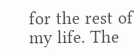for the rest of my life. The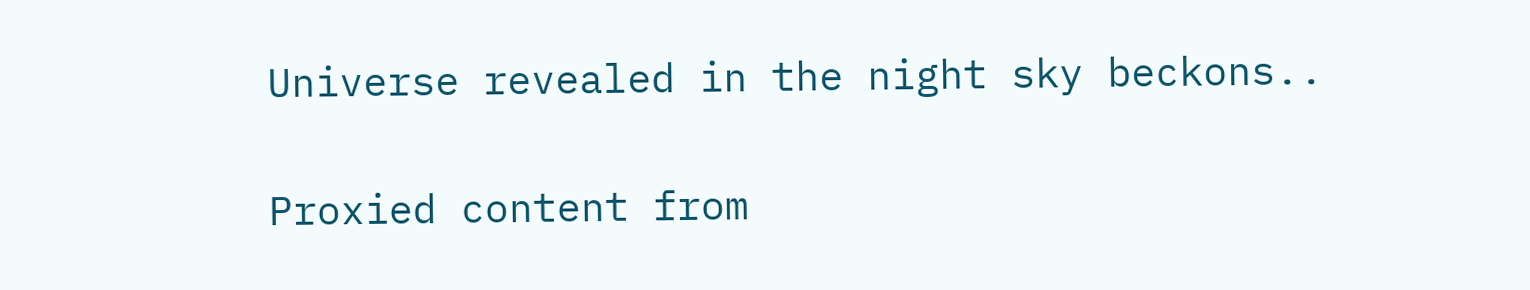Universe revealed in the night sky beckons..

Proxied content from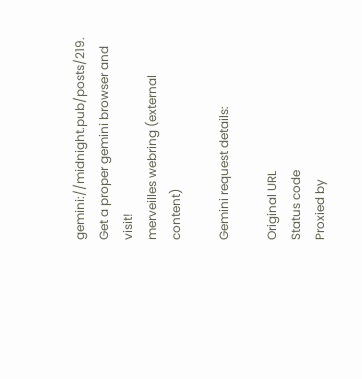gemini://midnight.pub/posts/219.
Get a proper gemini browser and visit!
merveilles webring (external content)

Gemini request details:

Original URL
Status code
Proxied by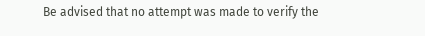Be advised that no attempt was made to verify the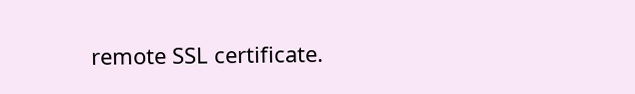remote SSL certificate.